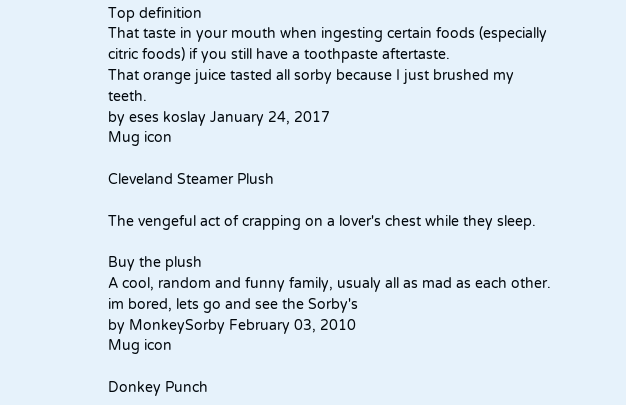Top definition
That taste in your mouth when ingesting certain foods (especially citric foods) if you still have a toothpaste aftertaste.
That orange juice tasted all sorby because I just brushed my teeth.
by eses koslay January 24, 2017
Mug icon

Cleveland Steamer Plush

The vengeful act of crapping on a lover's chest while they sleep.

Buy the plush
A cool, random and funny family, usualy all as mad as each other.
im bored, lets go and see the Sorby's
by MonkeySorby February 03, 2010
Mug icon

Donkey Punch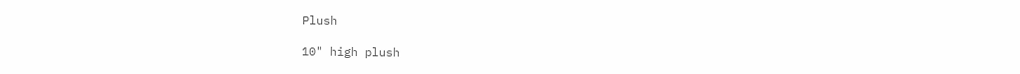Plush

10" high plush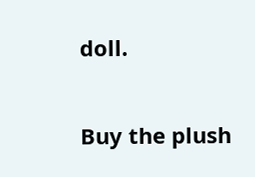doll.

Buy the plush